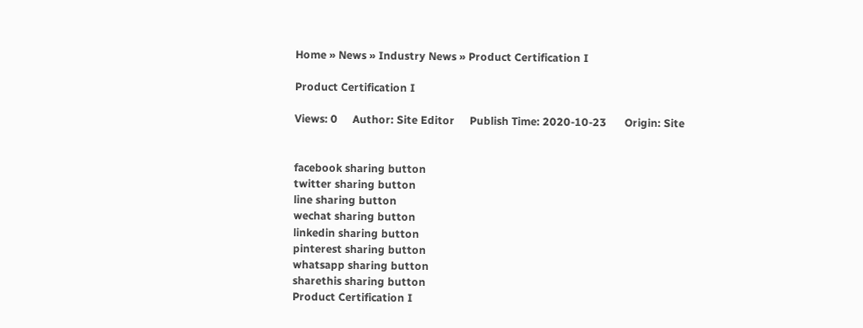Home » News » Industry News » Product Certification I

Product Certification I

Views: 0     Author: Site Editor     Publish Time: 2020-10-23      Origin: Site


facebook sharing button
twitter sharing button
line sharing button
wechat sharing button
linkedin sharing button
pinterest sharing button
whatsapp sharing button
sharethis sharing button
Product Certification I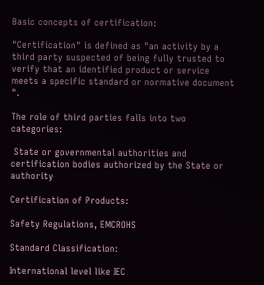Basic concepts of certification:

"Certification" is defined as "an activity by a third party suspected of being fully trusted to verify that an identified product or service meets a specific standard or normative document ".

The role of third parties falls into two categories:

 State or governmental authorities and certification bodies authorized by the State or authority

Certification of Products:

Safety Regulations, EMCROHS

Standard Classification:

International level like IEC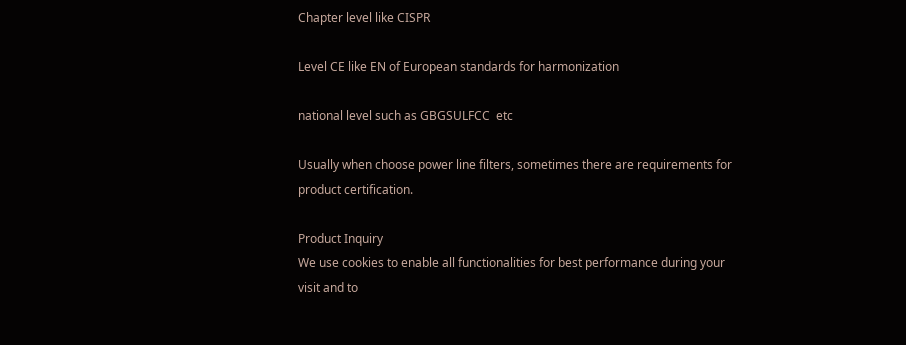Chapter level like CISPR

Level CE like EN of European standards for harmonization

national level such as GBGSULFCC  etc

Usually when choose power line filters, sometimes there are requirements for product certification.

Product Inquiry
We use cookies to enable all functionalities for best performance during your visit and to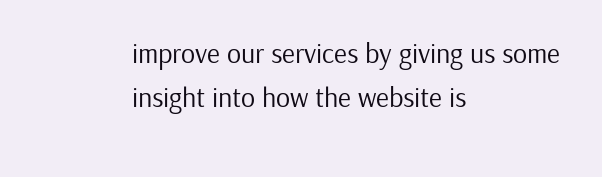improve our services by giving us some insight into how the website is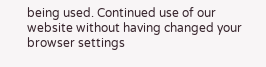being used. Continued use of our website without having changed your browser settings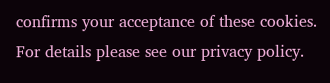confirms your acceptance of these cookies. For details please see our privacy policy.